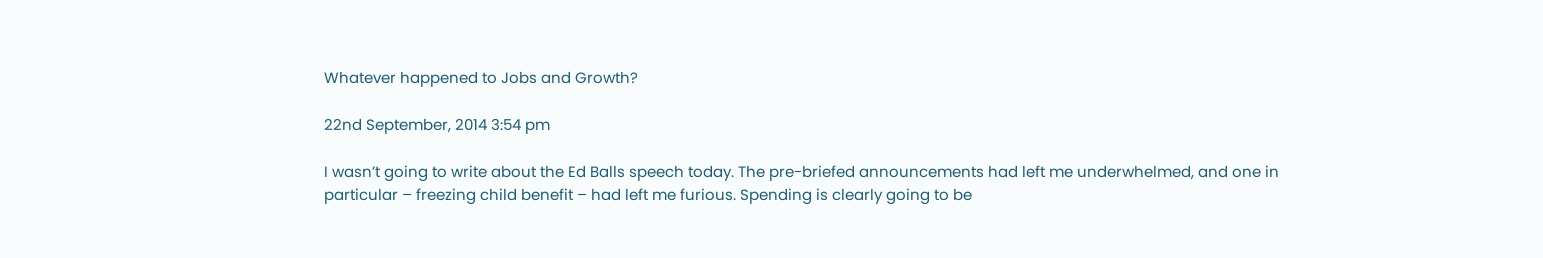Whatever happened to Jobs and Growth?

22nd September, 2014 3:54 pm

I wasn’t going to write about the Ed Balls speech today. The pre-briefed announcements had left me underwhelmed, and one in particular – freezing child benefit – had left me furious. Spending is clearly going to be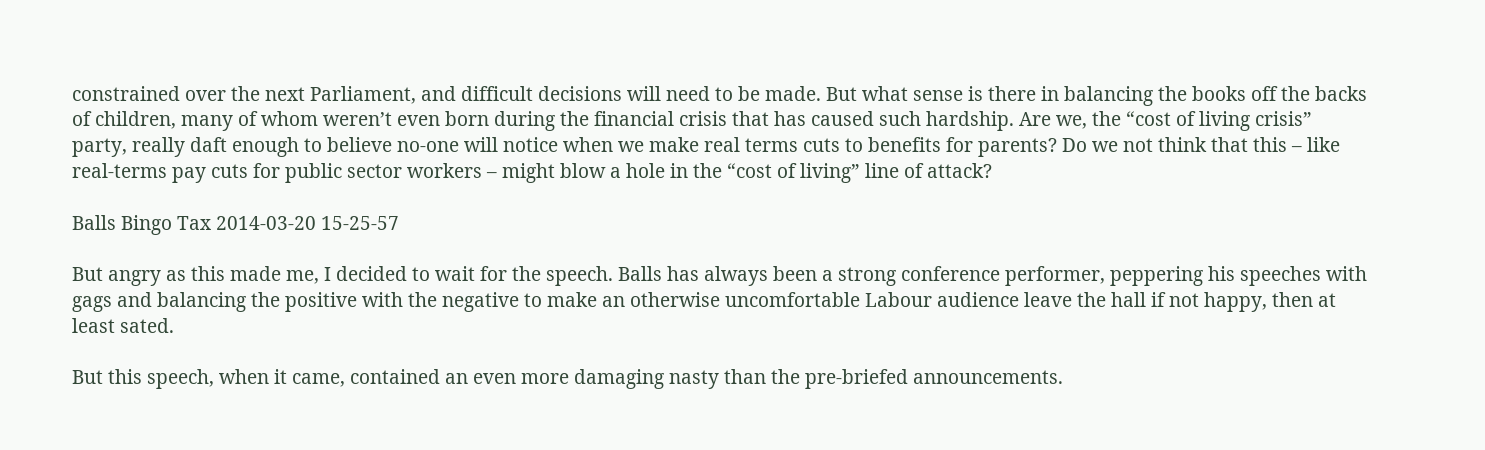constrained over the next Parliament, and difficult decisions will need to be made. But what sense is there in balancing the books off the backs of children, many of whom weren’t even born during the financial crisis that has caused such hardship. Are we, the “cost of living crisis” party, really daft enough to believe no-one will notice when we make real terms cuts to benefits for parents? Do we not think that this – like real-terms pay cuts for public sector workers – might blow a hole in the “cost of living” line of attack?

Balls Bingo Tax 2014-03-20 15-25-57

But angry as this made me, I decided to wait for the speech. Balls has always been a strong conference performer, peppering his speeches with gags and balancing the positive with the negative to make an otherwise uncomfortable Labour audience leave the hall if not happy, then at least sated.

But this speech, when it came, contained an even more damaging nasty than the pre-briefed announcements.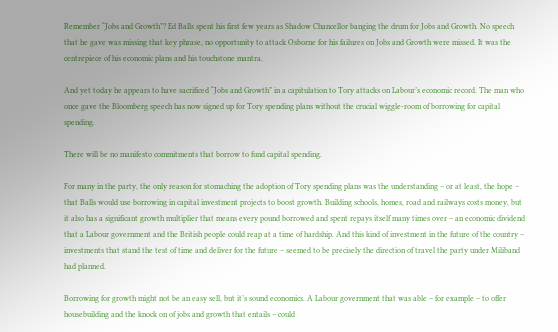Remember “Jobs and Growth”? Ed Balls spent his first few years as Shadow Chancellor banging the drum for Jobs and Growth. No speech that he gave was missing that key phrase, no opportunity to attack Osborne for his failures on Jobs and Growth were missed. It was the centrepiece of his economic plans and his touchstone mantra.

And yet today he appears to have sacrificed “Jobs and Growth” in a capitulation to Tory attacks on Labour’s economic record. The man who once gave the Bloomberg speech has now signed up for Tory spending plans without the crucial wiggle-room of borrowing for capital spending.

There will be no manifesto commitments that borrow to fund capital spending.

For many in the party, the only reason for stomaching the adoption of Tory spending plans was the understanding – or at least, the hope – that Balls would use borrowing in capital investment projects to boost growth. Building schools, homes, road and railways costs money, but it also has a significant growth multiplier that means every pound borrowed and spent repays itself many times over – an economic dividend that a Labour government and the British people could reap at a time of hardship. And this kind of investment in the future of the country – investments that stand the test of time and deliver for the future – seemed to be precisely the direction of travel the party under Miliband had planned.

Borrowing for growth might not be an easy sell, but it’s sound economics. A Labour government that was able – for example – to offer housebuilding and the knock on of jobs and growth that entails – could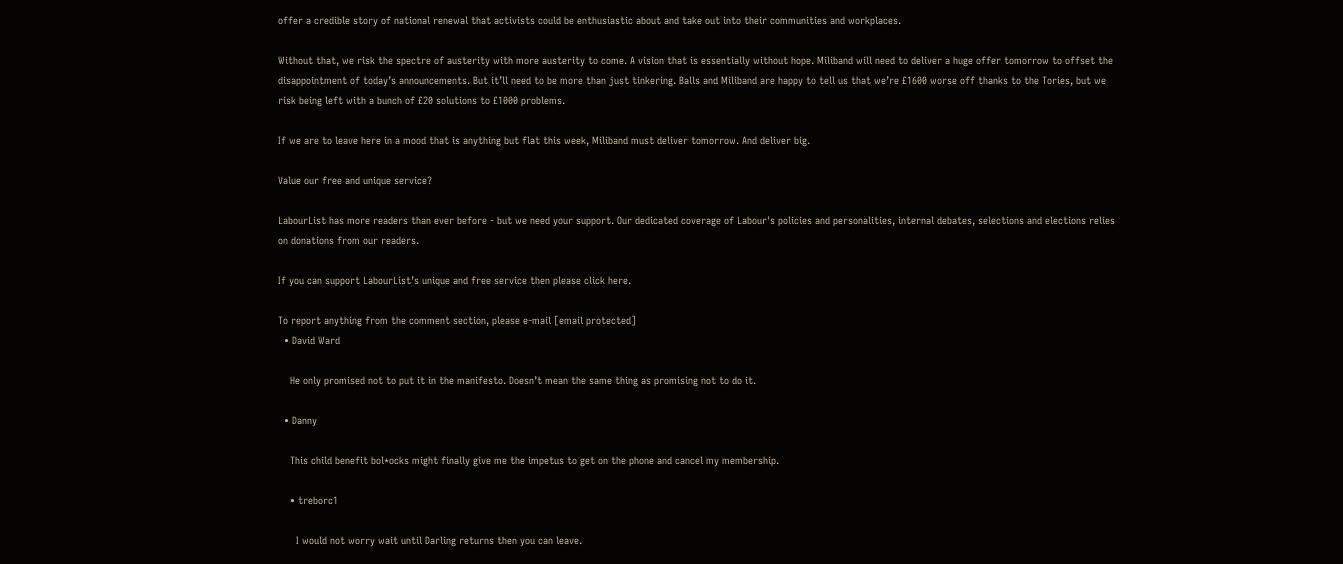offer a credible story of national renewal that activists could be enthusiastic about and take out into their communities and workplaces.

Without that, we risk the spectre of austerity with more austerity to come. A vision that is essentially without hope. Miliband will need to deliver a huge offer tomorrow to offset the disappointment of today’s announcements. But it’ll need to be more than just tinkering. Balls and Miliband are happy to tell us that we’re £1600 worse off thanks to the Tories, but we risk being left with a bunch of £20 solutions to £1000 problems.

If we are to leave here in a mood that is anything but flat this week, Miliband must deliver tomorrow. And deliver big.

Value our free and unique service?

LabourList has more readers than ever before - but we need your support. Our dedicated coverage of Labour's policies and personalities, internal debates, selections and elections relies on donations from our readers.

If you can support LabourList’s unique and free service then please click here.

To report anything from the comment section, please e-mail [email protected]
  • David Ward

    He only promised not to put it in the manifesto. Doesn’t mean the same thing as promising not to do it.

  • Danny

    This child benefit bol*ocks might finally give me the impetus to get on the phone and cancel my membership.

    • treborc1

      I would not worry wait until Darling returns then you can leave.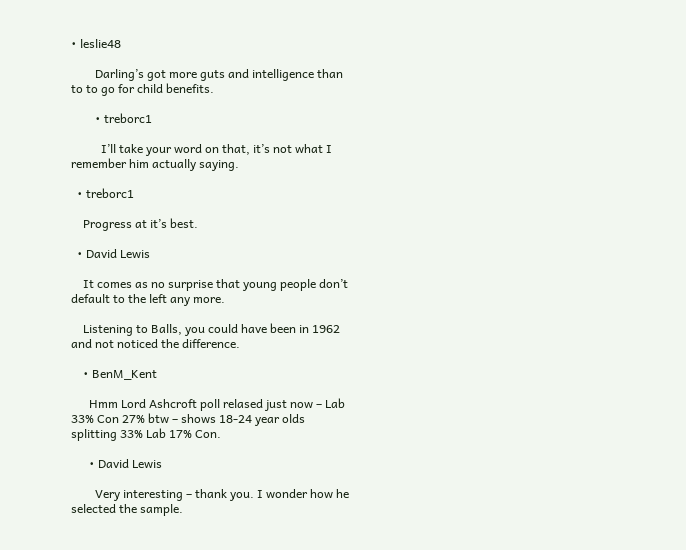• leslie48

        Darling’s got more guts and intelligence than to to go for child benefits.

        • treborc1

          I’ll take your word on that, it’s not what I remember him actually saying.

  • treborc1

    Progress at it’s best.

  • David Lewis

    It comes as no surprise that young people don’t default to the left any more.

    Listening to Balls, you could have been in 1962 and not noticed the difference.

    • BenM_Kent

      Hmm Lord Ashcroft poll relased just now – Lab 33% Con 27% btw – shows 18-24 year olds splitting 33% Lab 17% Con.

      • David Lewis

        Very interesting – thank you. I wonder how he selected the sample.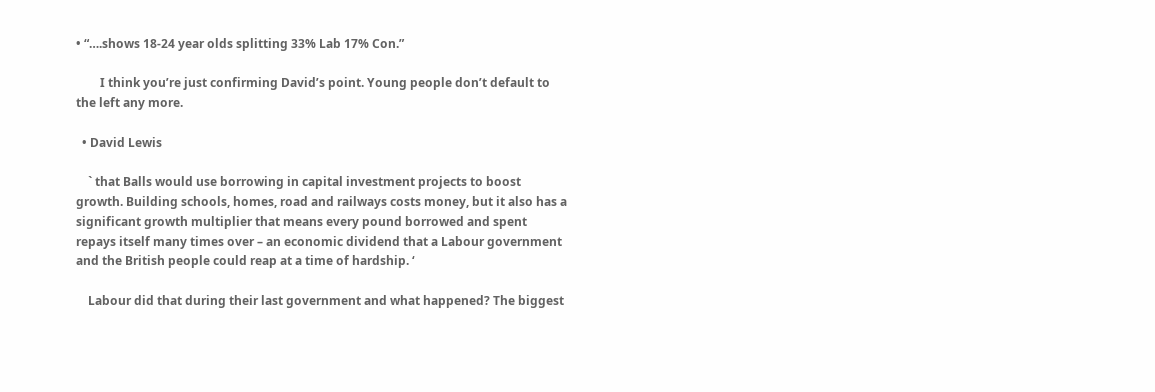• “….shows 18-24 year olds splitting 33% Lab 17% Con.”

        I think you’re just confirming David’s point. Young people don’t default to the left any more.

  • David Lewis

    ` that Balls would use borrowing in capital investment projects to boost growth. Building schools, homes, road and railways costs money, but it also has a significant growth multiplier that means every pound borrowed and spent repays itself many times over – an economic dividend that a Labour government and the British people could reap at a time of hardship. ‘

    Labour did that during their last government and what happened? The biggest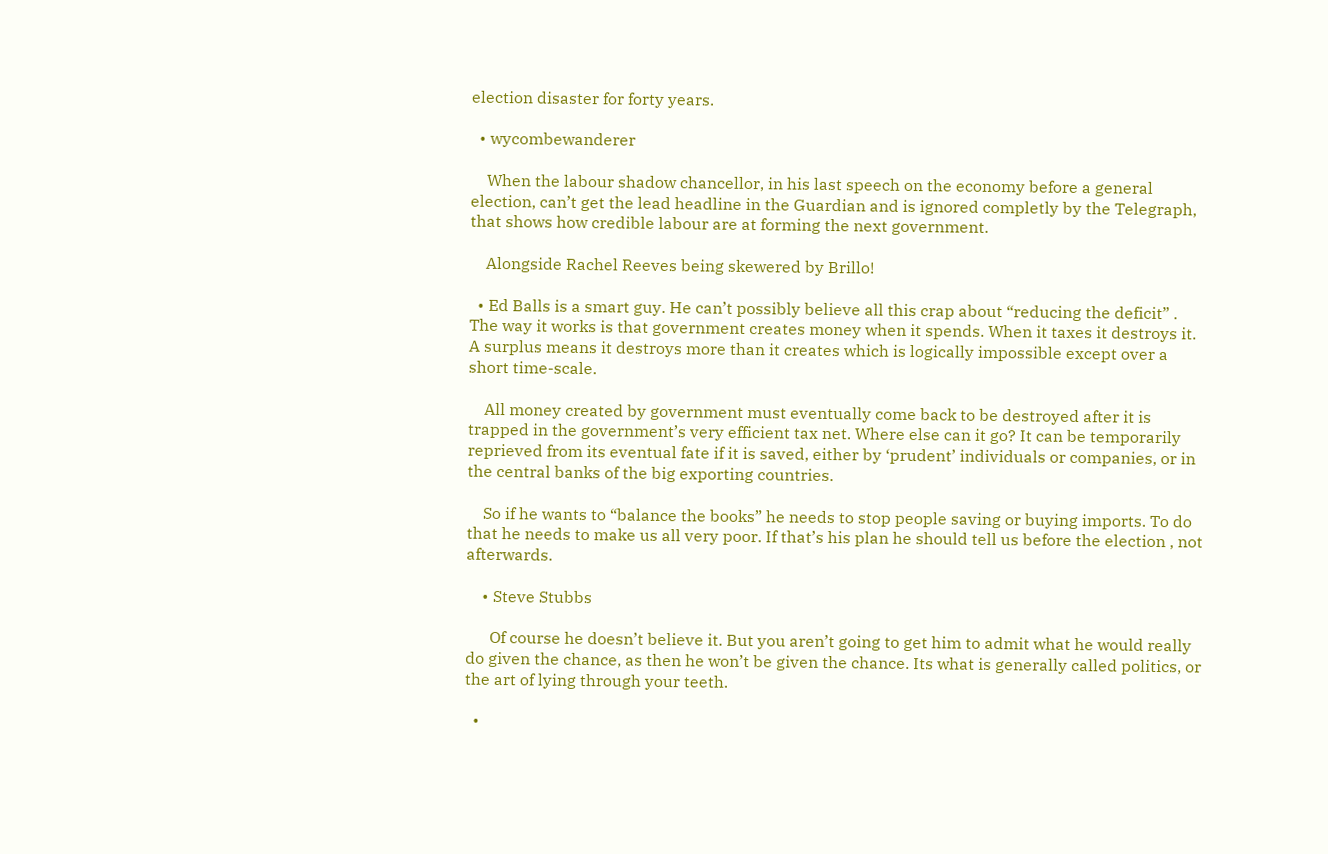election disaster for forty years.

  • wycombewanderer

    When the labour shadow chancellor, in his last speech on the economy before a general election, can’t get the lead headline in the Guardian and is ignored completly by the Telegraph, that shows how credible labour are at forming the next government.

    Alongside Rachel Reeves being skewered by Brillo!

  • Ed Balls is a smart guy. He can’t possibly believe all this crap about “reducing the deficit” . The way it works is that government creates money when it spends. When it taxes it destroys it. A surplus means it destroys more than it creates which is logically impossible except over a short time-scale.

    All money created by government must eventually come back to be destroyed after it is trapped in the government’s very efficient tax net. Where else can it go? It can be temporarily reprieved from its eventual fate if it is saved, either by ‘prudent’ individuals or companies, or in the central banks of the big exporting countries.

    So if he wants to “balance the books” he needs to stop people saving or buying imports. To do that he needs to make us all very poor. If that’s his plan he should tell us before the election , not afterwards.

    • Steve Stubbs

      Of course he doesn’t believe it. But you aren’t going to get him to admit what he would really do given the chance, as then he won’t be given the chance. Its what is generally called politics, or the art of lying through your teeth.

  •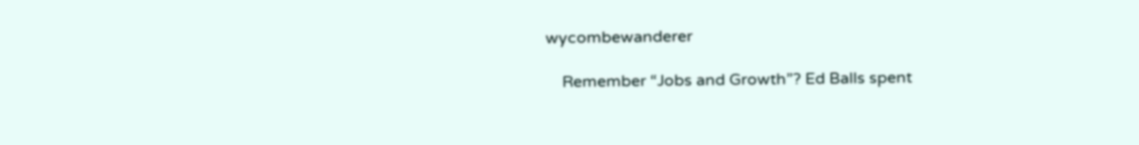wycombewanderer

    Remember “Jobs and Growth”? Ed Balls spent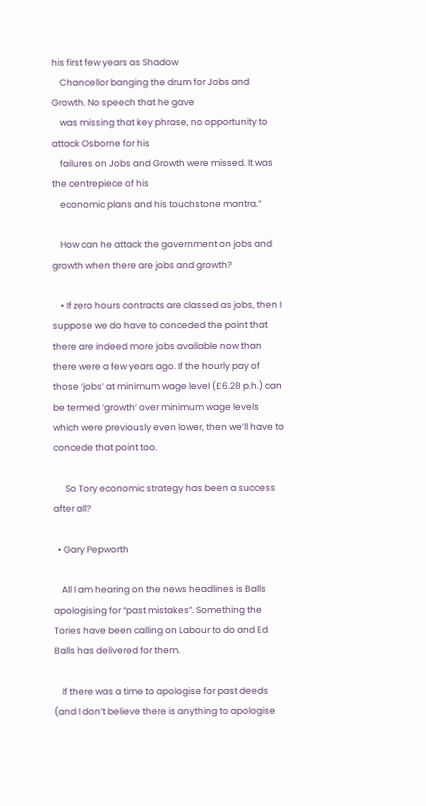his first few years as Shadow
    Chancellor banging the drum for Jobs and Growth. No speech that he gave
    was missing that key phrase, no opportunity to attack Osborne for his
    failures on Jobs and Growth were missed. It was the centrepiece of his
    economic plans and his touchstone mantra.”

    How can he attack the government on jobs and growth when there are jobs and growth?

    • If zero hours contracts are classed as jobs, then I suppose we do have to conceded the point that there are indeed more jobs available now than there were a few years ago. If the hourly pay of those ‘jobs’ at minimum wage level (£6.28 p.h.) can be termed ‘growth’ over minimum wage levels which were previously even lower, then we’ll have to concede that point too.

      So Tory economic strategy has been a success after all?

  • Gary Pepworth

    All I am hearing on the news headlines is Balls apologising for “past mistakes”. Something the Tories have been calling on Labour to do and Ed Balls has delivered for them.

    If there was a time to apologise for past deeds (and I don’t believe there is anything to apologise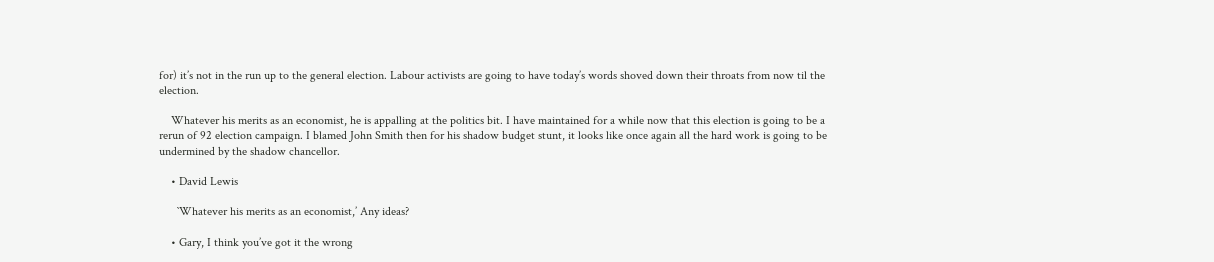for) it’s not in the run up to the general election. Labour activists are going to have today’s words shoved down their throats from now til the election.

    Whatever his merits as an economist, he is appalling at the politics bit. I have maintained for a while now that this election is going to be a rerun of 92 election campaign. I blamed John Smith then for his shadow budget stunt, it looks like once again all the hard work is going to be undermined by the shadow chancellor.

    • David Lewis

      `Whatever his merits as an economist,’ Any ideas?

    • Gary, I think you’ve got it the wrong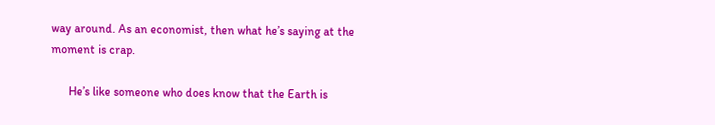way around. As an economist, then what he’s saying at the moment is crap.

      He’s like someone who does know that the Earth is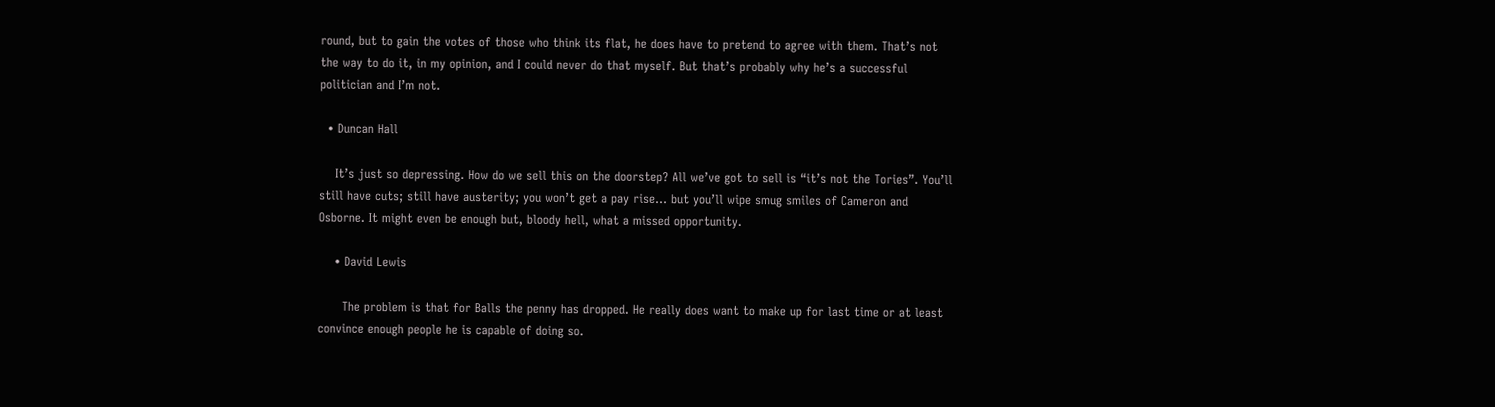round, but to gain the votes of those who think its flat, he does have to pretend to agree with them. That’s not the way to do it, in my opinion, and I could never do that myself. But that’s probably why he’s a successful politician and I’m not.

  • Duncan Hall

    It’s just so depressing. How do we sell this on the doorstep? All we’ve got to sell is “it’s not the Tories”. You’ll still have cuts; still have austerity; you won’t get a pay rise… but you’ll wipe smug smiles of Cameron and Osborne. It might even be enough but, bloody hell, what a missed opportunity.

    • David Lewis

      The problem is that for Balls the penny has dropped. He really does want to make up for last time or at least convince enough people he is capable of doing so.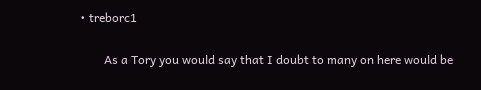• treborc1

        As a Tory you would say that I doubt to many on here would be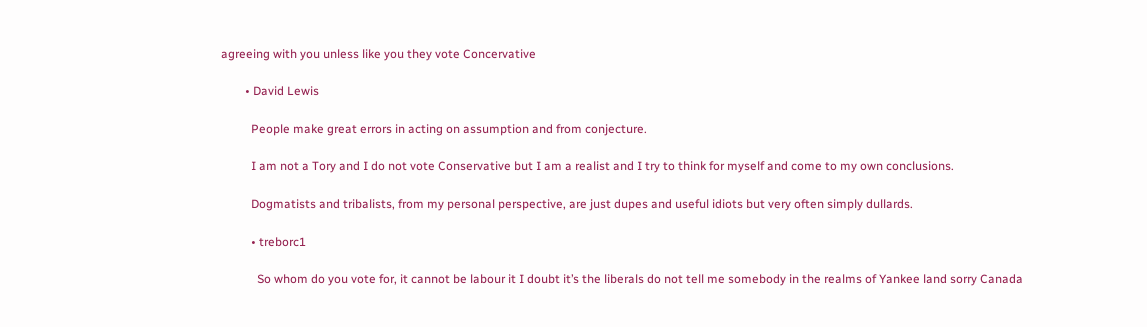agreeing with you unless like you they vote Concervative

        • David Lewis

          People make great errors in acting on assumption and from conjecture.

          I am not a Tory and I do not vote Conservative but I am a realist and I try to think for myself and come to my own conclusions.

          Dogmatists and tribalists, from my personal perspective, are just dupes and useful idiots but very often simply dullards.

          • treborc1

            So whom do you vote for, it cannot be labour it I doubt it’s the liberals do not tell me somebody in the realms of Yankee land sorry Canada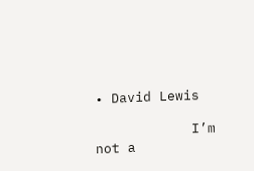• David Lewis

            I’m not a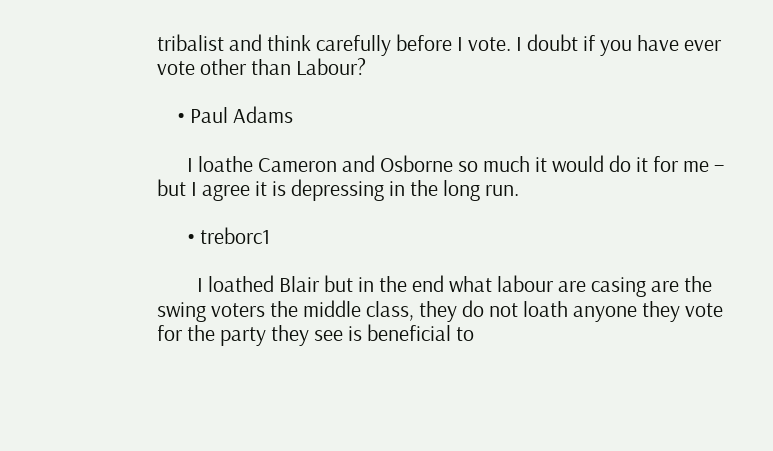tribalist and think carefully before I vote. I doubt if you have ever vote other than Labour?

    • Paul Adams

      I loathe Cameron and Osborne so much it would do it for me – but I agree it is depressing in the long run.

      • treborc1

        I loathed Blair but in the end what labour are casing are the swing voters the middle class, they do not loath anyone they vote for the party they see is beneficial to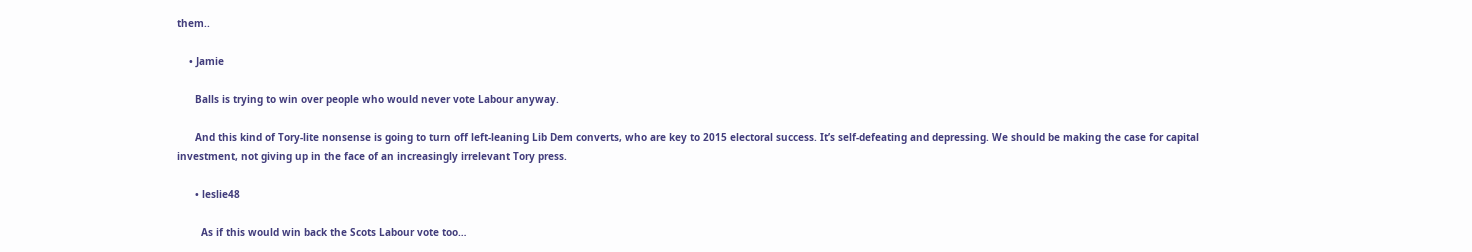them..

    • Jamie

      Balls is trying to win over people who would never vote Labour anyway.

      And this kind of Tory-lite nonsense is going to turn off left-leaning Lib Dem converts, who are key to 2015 electoral success. It’s self-defeating and depressing. We should be making the case for capital investment, not giving up in the face of an increasingly irrelevant Tory press.

      • leslie48

        As if this would win back the Scots Labour vote too…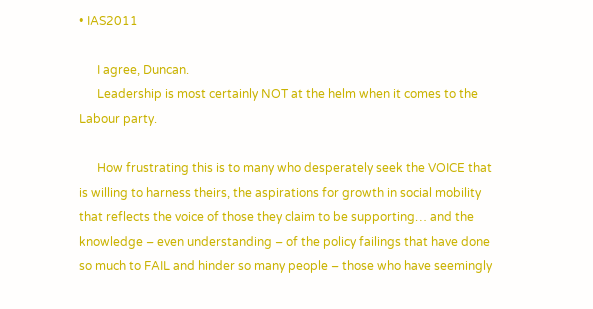• IAS2011

      I agree, Duncan.
      Leadership is most certainly NOT at the helm when it comes to the Labour party.

      How frustrating this is to many who desperately seek the VOICE that is willing to harness theirs, the aspirations for growth in social mobility that reflects the voice of those they claim to be supporting… and the knowledge – even understanding – of the policy failings that have done so much to FAIL and hinder so many people – those who have seemingly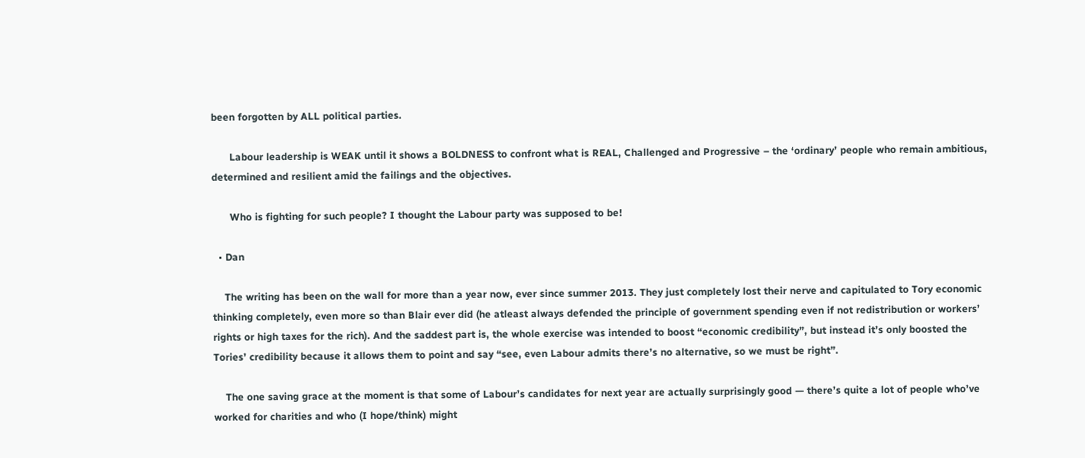been forgotten by ALL political parties.

      Labour leadership is WEAK until it shows a BOLDNESS to confront what is REAL, Challenged and Progressive – the ‘ordinary’ people who remain ambitious, determined and resilient amid the failings and the objectives.

      Who is fighting for such people? I thought the Labour party was supposed to be!

  • Dan

    The writing has been on the wall for more than a year now, ever since summer 2013. They just completely lost their nerve and capitulated to Tory economic thinking completely, even more so than Blair ever did (he atleast always defended the principle of government spending even if not redistribution or workers’ rights or high taxes for the rich). And the saddest part is, the whole exercise was intended to boost “economic credibility”, but instead it’s only boosted the Tories’ credibility because it allows them to point and say “see, even Labour admits there’s no alternative, so we must be right”.

    The one saving grace at the moment is that some of Labour’s candidates for next year are actually surprisingly good — there’s quite a lot of people who’ve worked for charities and who (I hope/think) might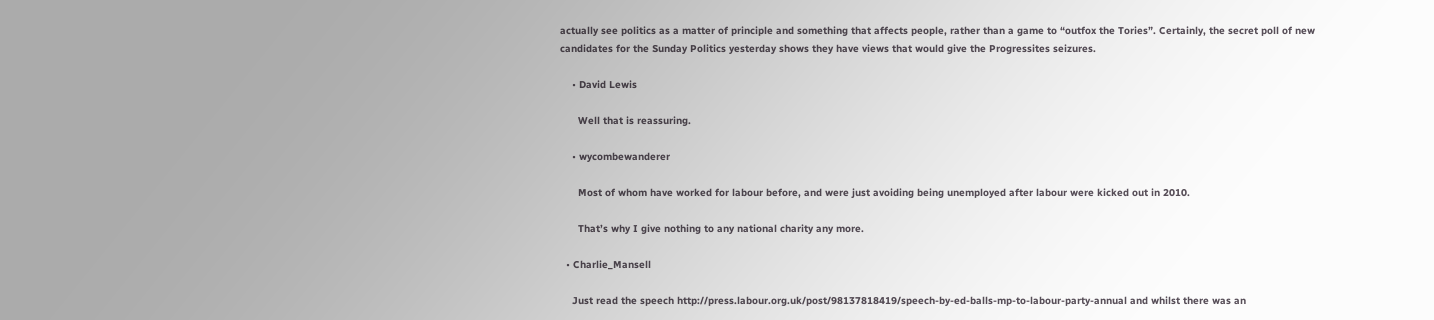actually see politics as a matter of principle and something that affects people, rather than a game to “outfox the Tories”. Certainly, the secret poll of new candidates for the Sunday Politics yesterday shows they have views that would give the Progressites seizures.

    • David Lewis

      Well that is reassuring.

    • wycombewanderer

      Most of whom have worked for labour before, and were just avoiding being unemployed after labour were kicked out in 2010.

      That’s why I give nothing to any national charity any more.

  • Charlie_Mansell

    Just read the speech http://press.labour.org.uk/post/98137818419/speech-by-ed-balls-mp-to-labour-party-annual and whilst there was an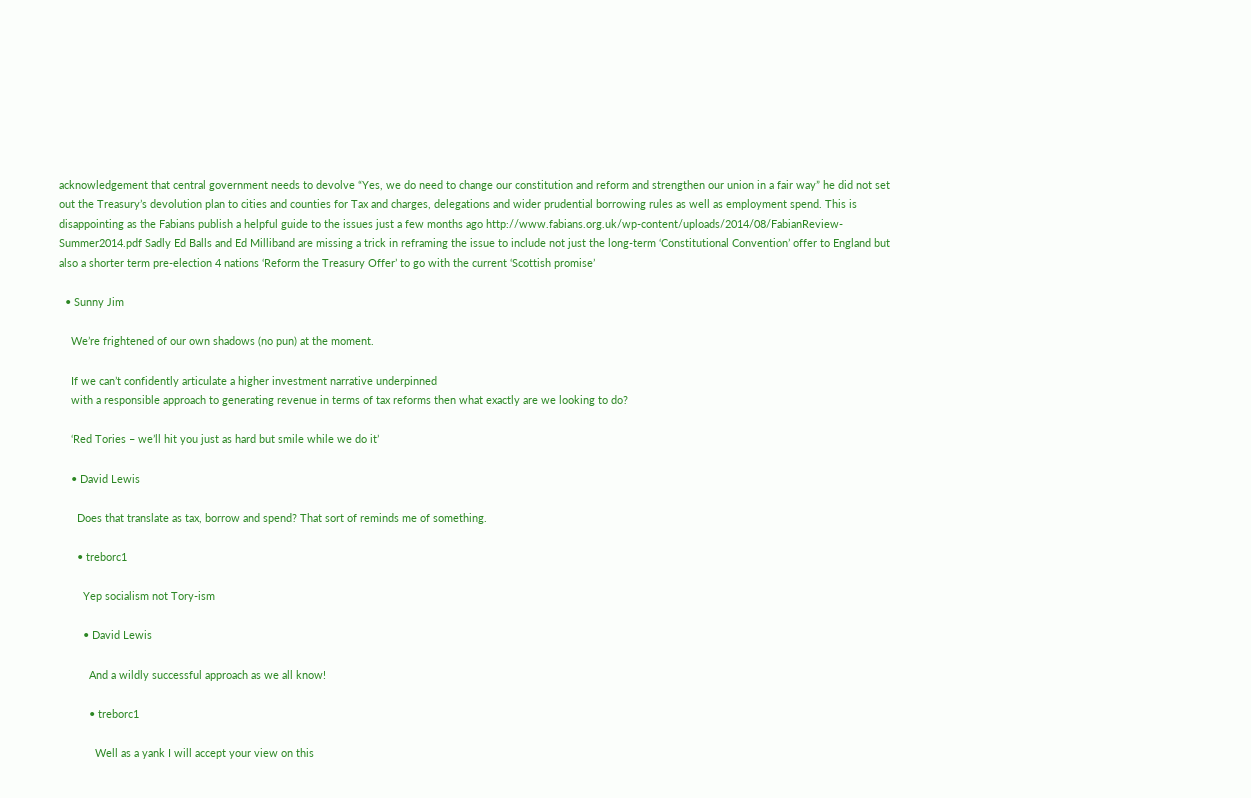acknowledgement that central government needs to devolve “Yes, we do need to change our constitution and reform and strengthen our union in a fair way” he did not set out the Treasury’s devolution plan to cities and counties for Tax and charges, delegations and wider prudential borrowing rules as well as employment spend. This is disappointing as the Fabians publish a helpful guide to the issues just a few months ago http://www.fabians.org.uk/wp-content/uploads/2014/08/FabianReview-Summer2014.pdf Sadly Ed Balls and Ed Milliband are missing a trick in reframing the issue to include not just the long-term ‘Constitutional Convention’ offer to England but also a shorter term pre-election 4 nations ‘Reform the Treasury Offer’ to go with the current ‘Scottish promise’

  • Sunny Jim

    We’re frightened of our own shadows (no pun) at the moment.

    If we can’t confidently articulate a higher investment narrative underpinned
    with a responsible approach to generating revenue in terms of tax reforms then what exactly are we looking to do?

    ‘Red Tories – we’ll hit you just as hard but smile while we do it’

    • David Lewis

      Does that translate as tax, borrow and spend? That sort of reminds me of something.

      • treborc1

        Yep socialism not Tory-ism

        • David Lewis

          And a wildly successful approach as we all know!

          • treborc1

            Well as a yank I will accept your view on this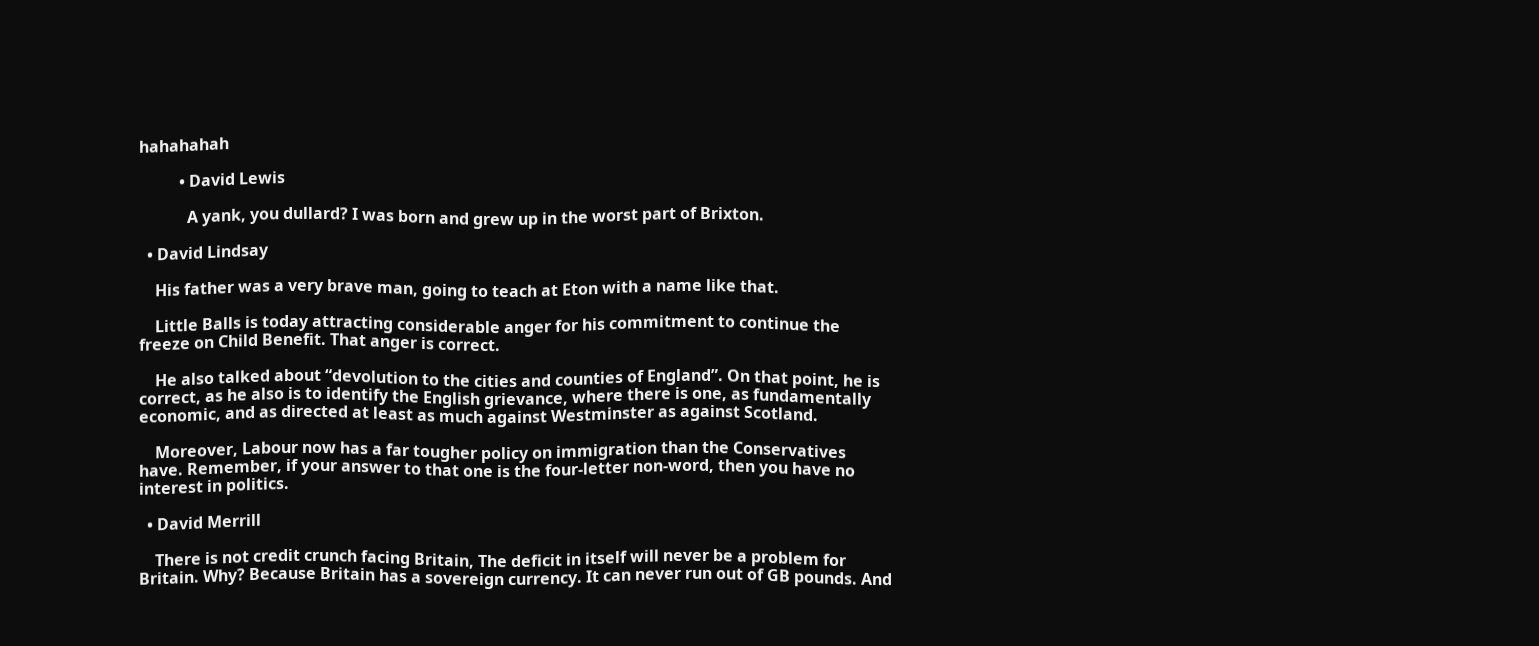hahahahah

          • David Lewis

            A yank, you dullard? I was born and grew up in the worst part of Brixton.

  • David Lindsay

    His father was a very brave man, going to teach at Eton with a name like that.

    Little Balls is today attracting considerable anger for his commitment to continue the freeze on Child Benefit. That anger is correct.

    He also talked about “devolution to the cities and counties of England”. On that point, he is correct, as he also is to identify the English grievance, where there is one, as fundamentally economic, and as directed at least as much against Westminster as against Scotland.

    Moreover, Labour now has a far tougher policy on immigration than the Conservatives have. Remember, if your answer to that one is the four-letter non-word, then you have no interest in politics.

  • David Merrill

    There is not credit crunch facing Britain, The deficit in itself will never be a problem for Britain. Why? Because Britain has a sovereign currency. It can never run out of GB pounds. And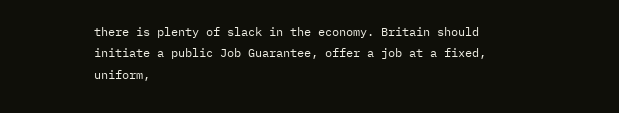there is plenty of slack in the economy. Britain should initiate a public Job Guarantee, offer a job at a fixed, uniform,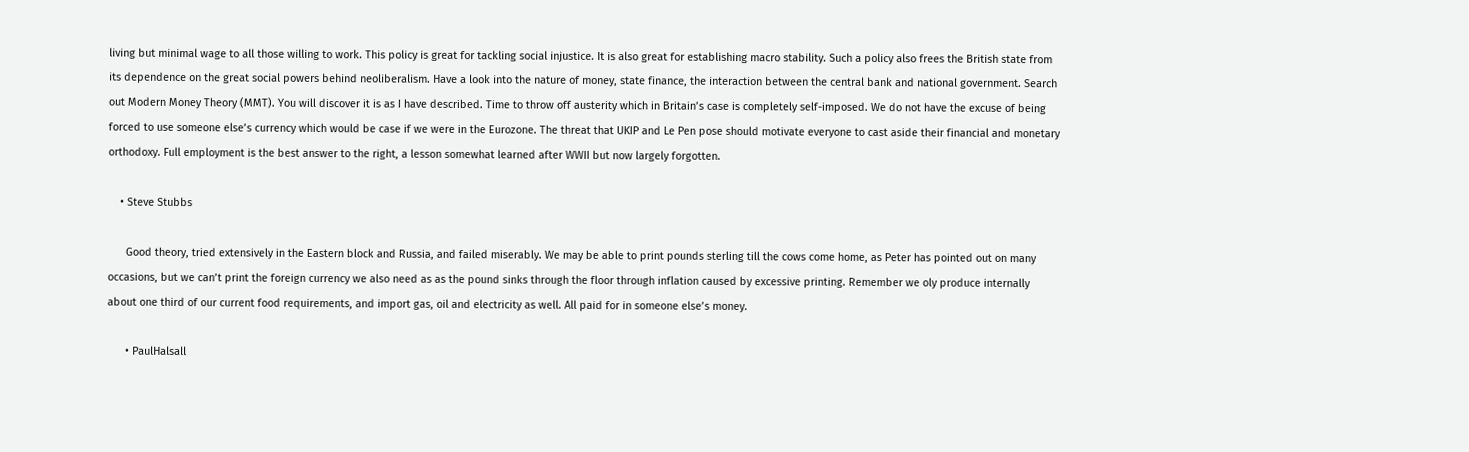living but minimal wage to all those willing to work. This policy is great for tackling social injustice. It is also great for establishing macro stability. Such a policy also frees the British state from its dependence on the great social powers behind neoliberalism. Have a look into the nature of money, state finance, the interaction between the central bank and national government. Search out Modern Money Theory (MMT). You will discover it is as I have described. Time to throw off austerity which in Britain’s case is completely self-imposed. We do not have the excuse of being forced to use someone else’s currency which would be case if we were in the Eurozone. The threat that UKIP and Le Pen pose should motivate everyone to cast aside their financial and monetary orthodoxy. Full employment is the best answer to the right, a lesson somewhat learned after WWII but now largely forgotten.

    • Steve Stubbs

      Good theory, tried extensively in the Eastern block and Russia, and failed miserably. We may be able to print pounds sterling till the cows come home, as Peter has pointed out on many occasions, but we can’t print the foreign currency we also need as as the pound sinks through the floor through inflation caused by excessive printing. Remember we oly produce internally about one third of our current food requirements, and import gas, oil and electricity as well. All paid for in someone else’s money.

      • PaulHalsall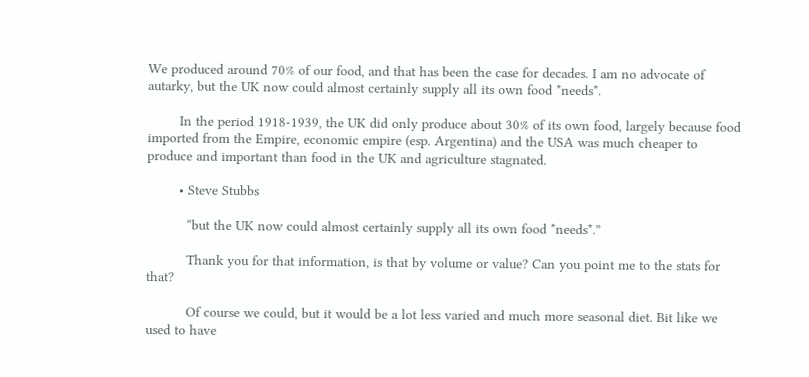We produced around 70% of our food, and that has been the case for decades. I am no advocate of autarky, but the UK now could almost certainly supply all its own food *needs*.

        In the period 1918-1939, the UK did only produce about 30% of its own food, largely because food imported from the Empire, economic empire (esp. Argentina) and the USA was much cheaper to produce and important than food in the UK and agriculture stagnated.

        • Steve Stubbs

          “but the UK now could almost certainly supply all its own food *needs*.”

          Thank you for that information, is that by volume or value? Can you point me to the stats for that?

          Of course we could, but it would be a lot less varied and much more seasonal diet. Bit like we used to have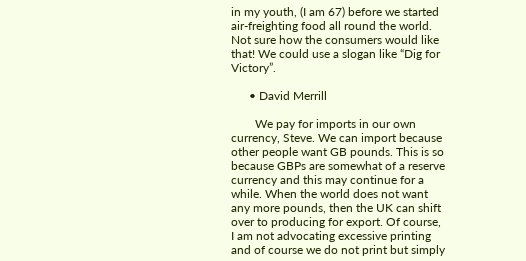in my youth, (I am 67) before we started air-freighting food all round the world. Not sure how the consumers would like that! We could use a slogan like “Dig for Victory”.

      • David Merrill

        We pay for imports in our own currency, Steve. We can import because other people want GB pounds. This is so because GBPs are somewhat of a reserve currency and this may continue for a while. When the world does not want any more pounds, then the UK can shift over to producing for export. Of course, I am not advocating excessive printing and of course we do not print but simply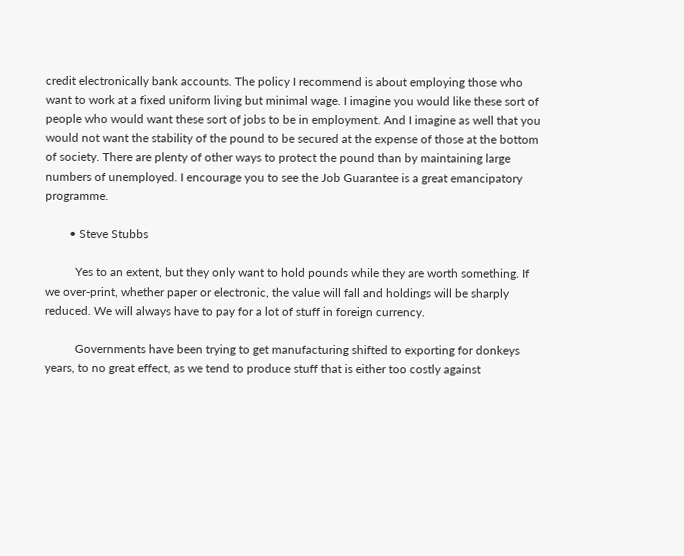credit electronically bank accounts. The policy I recommend is about employing those who want to work at a fixed uniform living but minimal wage. I imagine you would like these sort of people who would want these sort of jobs to be in employment. And I imagine as well that you would not want the stability of the pound to be secured at the expense of those at the bottom of society. There are plenty of other ways to protect the pound than by maintaining large numbers of unemployed. I encourage you to see the Job Guarantee is a great emancipatory programme.

        • Steve Stubbs

          Yes to an extent, but they only want to hold pounds while they are worth something. If we over-print, whether paper or electronic, the value will fall and holdings will be sharply reduced. We will always have to pay for a lot of stuff in foreign currency.

          Governments have been trying to get manufacturing shifted to exporting for donkeys years, to no great effect, as we tend to produce stuff that is either too costly against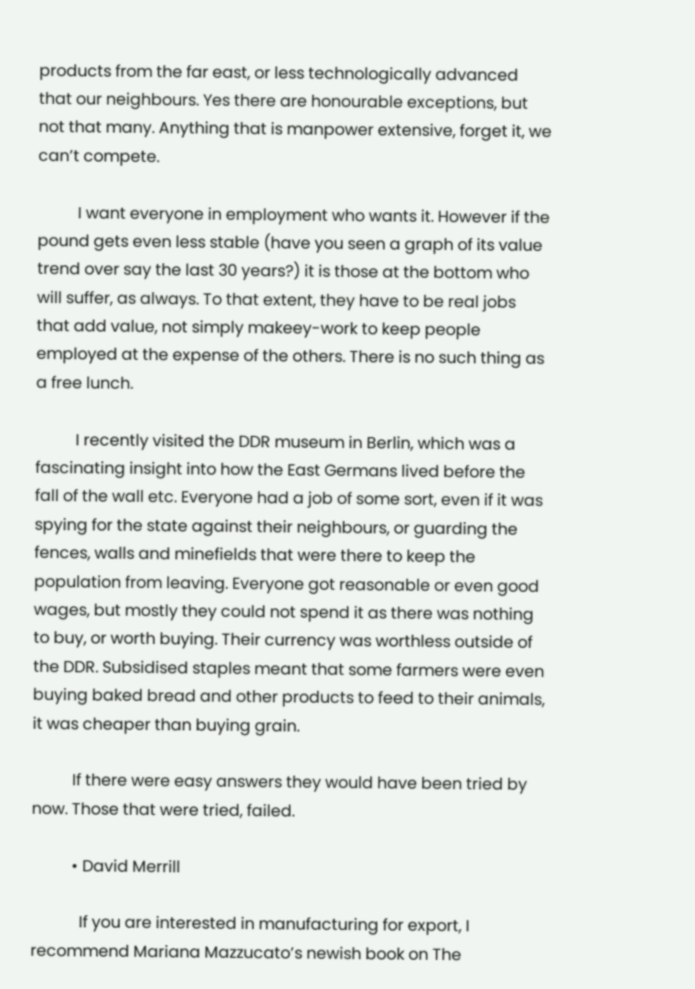products from the far east, or less technologically advanced that our neighbours. Yes there are honourable exceptions, but not that many. Anything that is manpower extensive, forget it, we can’t compete.

          I want everyone in employment who wants it. However if the pound gets even less stable (have you seen a graph of its value trend over say the last 30 years?) it is those at the bottom who will suffer, as always. To that extent, they have to be real jobs that add value, not simply makeey-work to keep people employed at the expense of the others. There is no such thing as a free lunch.

          I recently visited the DDR museum in Berlin, which was a fascinating insight into how the East Germans lived before the fall of the wall etc. Everyone had a job of some sort, even if it was spying for the state against their neighbours, or guarding the fences, walls and minefields that were there to keep the population from leaving. Everyone got reasonable or even good wages, but mostly they could not spend it as there was nothing to buy, or worth buying. Their currency was worthless outside of the DDR. Subsidised staples meant that some farmers were even buying baked bread and other products to feed to their animals, it was cheaper than buying grain.

          If there were easy answers they would have been tried by now. Those that were tried, failed.

          • David Merrill

            If you are interested in manufacturing for export, I recommend Mariana Mazzucato’s newish book on The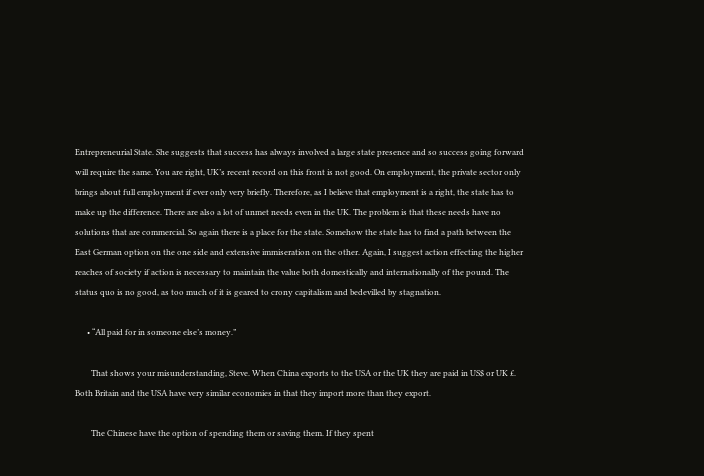Entrepreneurial State. She suggests that success has always involved a large state presence and so success going forward will require the same. You are right, UK’s recent record on this front is not good. On employment, the private sector only brings about full employment if ever only very briefly. Therefore, as I believe that employment is a right, the state has to make up the difference. There are also a lot of unmet needs even in the UK. The problem is that these needs have no solutions that are commercial. So again there is a place for the state. Somehow the state has to find a path between the East German option on the one side and extensive immiseration on the other. Again, I suggest action effecting the higher reaches of society if action is necessary to maintain the value both domestically and internationally of the pound. The status quo is no good, as too much of it is geared to crony capitalism and bedevilled by stagnation.

      • “All paid for in someone else’s money.”

        That shows your misunderstanding, Steve. When China exports to the USA or the UK they are paid in US$ or UK £. Both Britain and the USA have very similar economies in that they import more than they export.

        The Chinese have the option of spending them or saving them. If they spent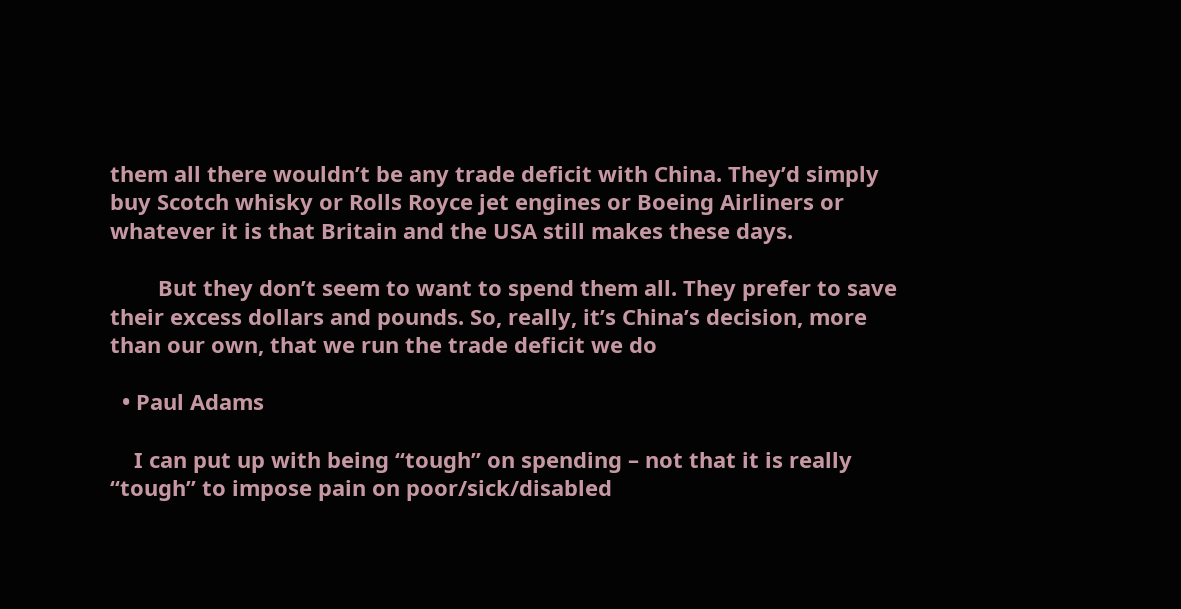them all there wouldn’t be any trade deficit with China. They’d simply buy Scotch whisky or Rolls Royce jet engines or Boeing Airliners or whatever it is that Britain and the USA still makes these days.

        But they don’t seem to want to spend them all. They prefer to save their excess dollars and pounds. So, really, it’s China’s decision, more than our own, that we run the trade deficit we do

  • Paul Adams

    I can put up with being “tough” on spending – not that it is really “tough” to impose pain on poor/sick/disabled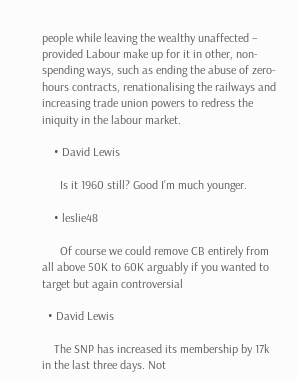people while leaving the wealthy unaffected – provided Labour make up for it in other, non-spending ways, such as ending the abuse of zero-hours contracts, renationalising the railways and increasing trade union powers to redress the iniquity in the labour market.

    • David Lewis

      Is it 1960 still? Good I’m much younger.

    • leslie48

      Of course we could remove CB entirely from all above 50K to 60K arguably if you wanted to target but again controversial

  • David Lewis

    The SNP has increased its membership by 17k in the last three days. Not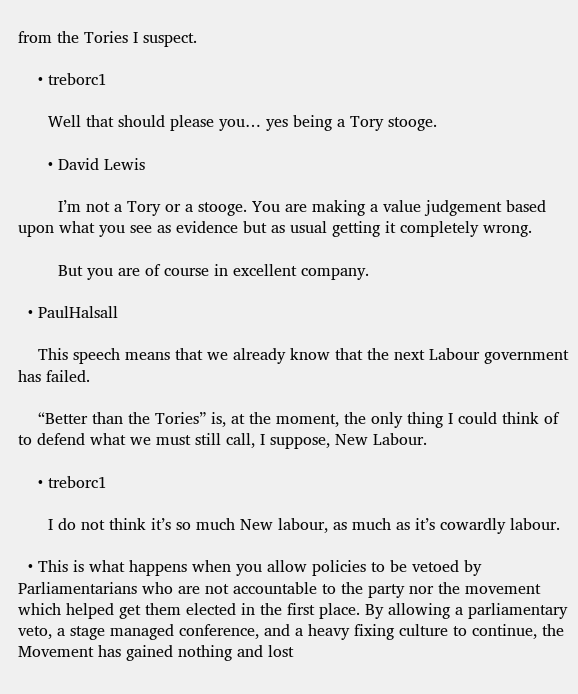from the Tories I suspect.

    • treborc1

      Well that should please you… yes being a Tory stooge.

      • David Lewis

        I’m not a Tory or a stooge. You are making a value judgement based upon what you see as evidence but as usual getting it completely wrong.

        But you are of course in excellent company.

  • PaulHalsall

    This speech means that we already know that the next Labour government has failed.

    “Better than the Tories” is, at the moment, the only thing I could think of to defend what we must still call, I suppose, New Labour.

    • treborc1

      I do not think it’s so much New labour, as much as it’s cowardly labour.

  • This is what happens when you allow policies to be vetoed by Parliamentarians who are not accountable to the party nor the movement which helped get them elected in the first place. By allowing a parliamentary veto, a stage managed conference, and a heavy fixing culture to continue, the Movement has gained nothing and lost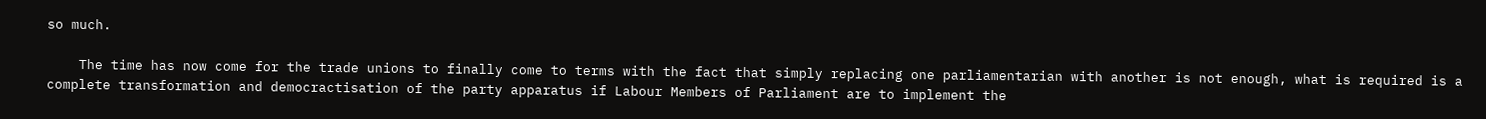so much.

    The time has now come for the trade unions to finally come to terms with the fact that simply replacing one parliamentarian with another is not enough, what is required is a complete transformation and democractisation of the party apparatus if Labour Members of Parliament are to implement the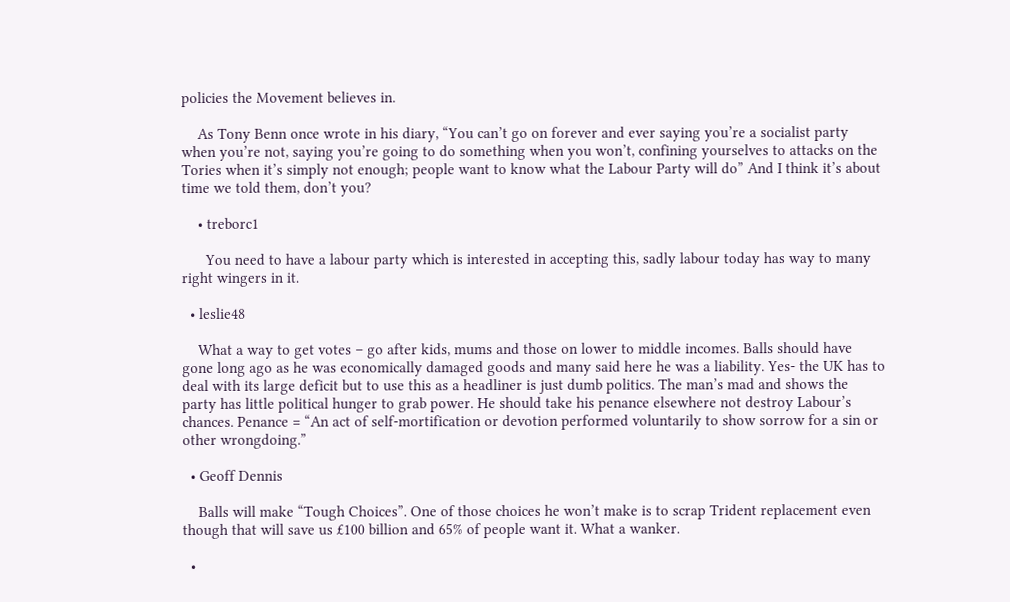policies the Movement believes in.

    As Tony Benn once wrote in his diary, “You can’t go on forever and ever saying you’re a socialist party when you’re not, saying you’re going to do something when you won’t, confining yourselves to attacks on the Tories when it’s simply not enough; people want to know what the Labour Party will do” And I think it’s about time we told them, don’t you?

    • treborc1

      You need to have a labour party which is interested in accepting this, sadly labour today has way to many right wingers in it.

  • leslie48

    What a way to get votes – go after kids, mums and those on lower to middle incomes. Balls should have gone long ago as he was economically damaged goods and many said here he was a liability. Yes- the UK has to deal with its large deficit but to use this as a headliner is just dumb politics. The man’s mad and shows the party has little political hunger to grab power. He should take his penance elsewhere not destroy Labour’s chances. Penance = “An act of self-mortification or devotion performed voluntarily to show sorrow for a sin or other wrongdoing.”

  • Geoff Dennis

    Balls will make “Tough Choices”. One of those choices he won’t make is to scrap Trident replacement even though that will save us £100 billion and 65% of people want it. What a wanker.

  •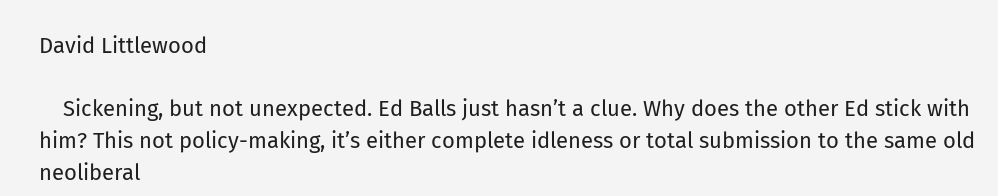David Littlewood

    Sickening, but not unexpected. Ed Balls just hasn’t a clue. Why does the other Ed stick with him? This not policy-making, it’s either complete idleness or total submission to the same old neoliberal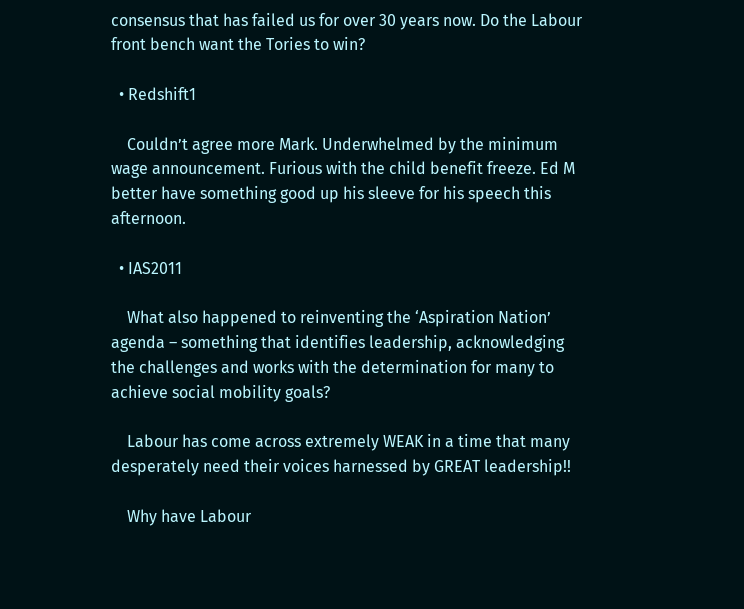consensus that has failed us for over 30 years now. Do the Labour front bench want the Tories to win?

  • Redshift1

    Couldn’t agree more Mark. Underwhelmed by the minimum wage announcement. Furious with the child benefit freeze. Ed M better have something good up his sleeve for his speech this afternoon.

  • IAS2011

    What also happened to reinventing the ‘Aspiration Nation’ agenda – something that identifies leadership, acknowledging the challenges and works with the determination for many to achieve social mobility goals?

    Labour has come across extremely WEAK in a time that many desperately need their voices harnessed by GREAT leadership!!

    Why have Labour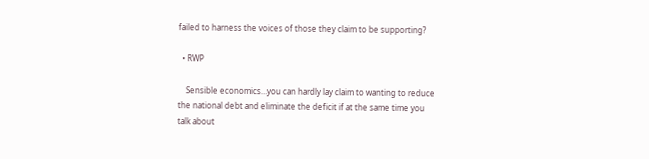failed to harness the voices of those they claim to be supporting?

  • RWP

    Sensible economics…you can hardly lay claim to wanting to reduce the national debt and eliminate the deficit if at the same time you talk about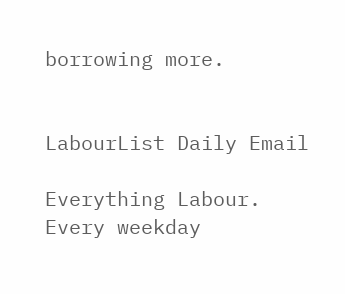borrowing more.


LabourList Daily Email

Everything Labour. Every weekday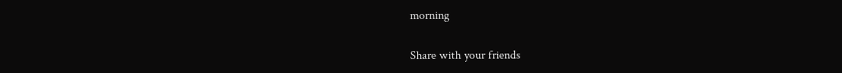morning

Share with your friends